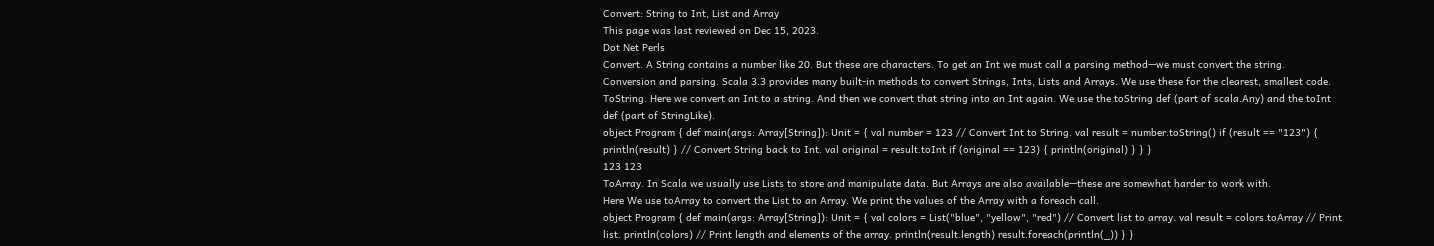Convert: String to Int, List and Array
This page was last reviewed on Dec 15, 2023.
Dot Net Perls
Convert. A String contains a number like 20. But these are characters. To get an Int we must call a parsing method—we must convert the string.
Conversion and parsing. Scala 3.3 provides many built-in methods to convert Strings, Ints, Lists and Arrays. We use these for the clearest, smallest code.
ToString. Here we convert an Int to a string. And then we convert that string into an Int again. We use the toString def (part of scala.Any) and the toInt def (part of StringLike).
object Program { def main(args: Array[String]): Unit = { val number = 123 // Convert Int to String. val result = number.toString() if (result == "123") { println(result) } // Convert String back to Int. val original = result.toInt if (original == 123) { println(original) } } }
123 123
ToArray. In Scala we usually use Lists to store and manipulate data. But Arrays are also available—these are somewhat harder to work with.
Here We use toArray to convert the List to an Array. We print the values of the Array with a foreach call.
object Program { def main(args: Array[String]): Unit = { val colors = List("blue", "yellow", "red") // Convert list to array. val result = colors.toArray // Print list. println(colors) // Print length and elements of the array. println(result.length) result.foreach(println(_)) } }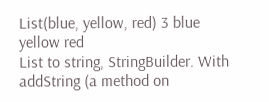List(blue, yellow, red) 3 blue yellow red
List to string, StringBuilder. With addString (a method on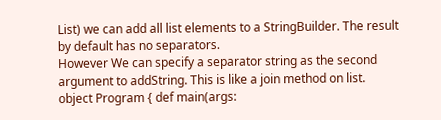List) we can add all list elements to a StringBuilder. The result by default has no separators.
However We can specify a separator string as the second argument to addString. This is like a join method on list.
object Program { def main(args: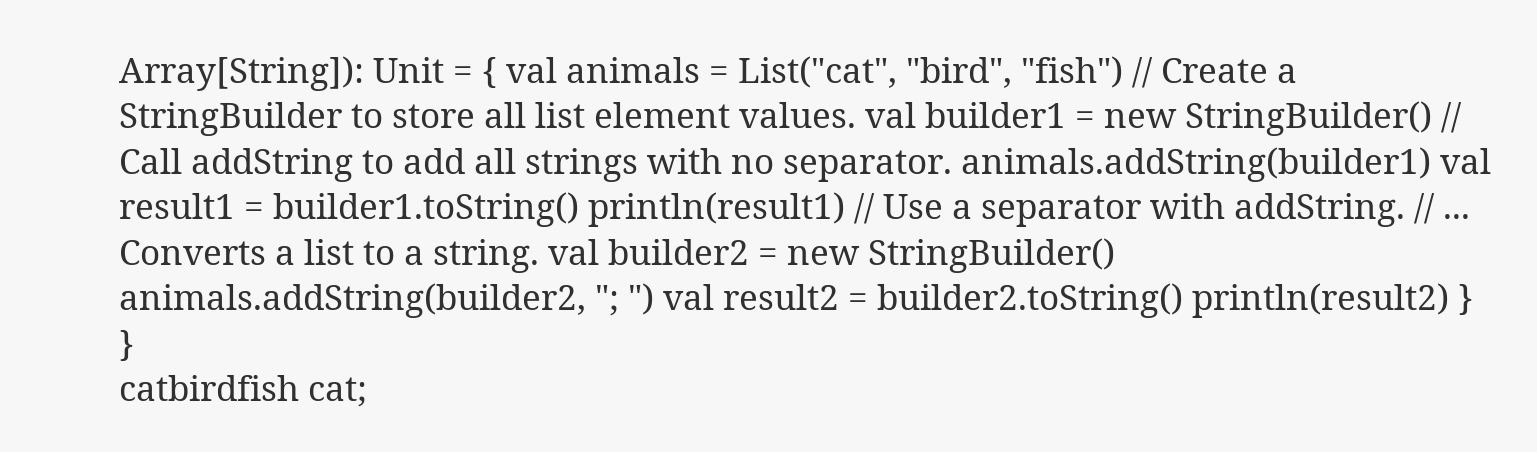Array[String]): Unit = { val animals = List("cat", "bird", "fish") // Create a StringBuilder to store all list element values. val builder1 = new StringBuilder() // Call addString to add all strings with no separator. animals.addString(builder1) val result1 = builder1.toString() println(result1) // Use a separator with addString. // ... Converts a list to a string. val builder2 = new StringBuilder() animals.addString(builder2, "; ") val result2 = builder2.toString() println(result2) } }
catbirdfish cat;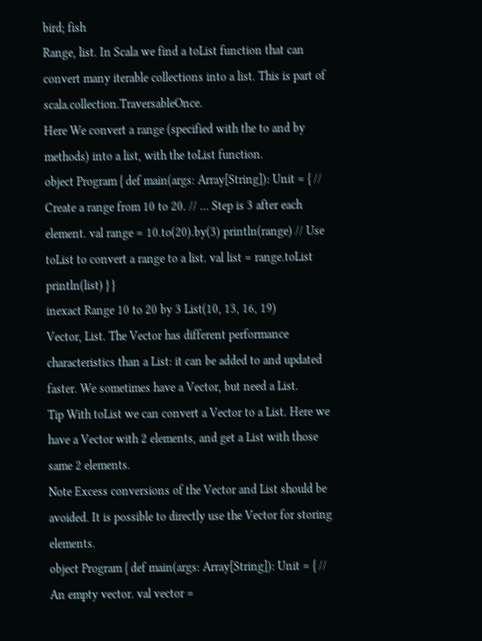bird; fish
Range, list. In Scala we find a toList function that can convert many iterable collections into a list. This is part of scala.collection.TraversableOnce.
Here We convert a range (specified with the to and by methods) into a list, with the toList function.
object Program { def main(args: Array[String]): Unit = { // Create a range from 10 to 20. // ... Step is 3 after each element. val range = 10.to(20).by(3) println(range) // Use toList to convert a range to a list. val list = range.toList println(list) } }
inexact Range 10 to 20 by 3 List(10, 13, 16, 19)
Vector, List. The Vector has different performance characteristics than a List: it can be added to and updated faster. We sometimes have a Vector, but need a List.
Tip With toList we can convert a Vector to a List. Here we have a Vector with 2 elements, and get a List with those same 2 elements.
Note Excess conversions of the Vector and List should be avoided. It is possible to directly use the Vector for storing elements.
object Program { def main(args: Array[String]): Unit = { // An empty vector. val vector =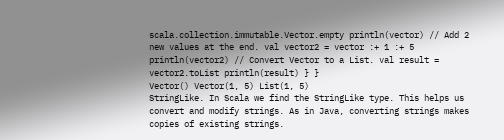scala.collection.immutable.Vector.empty println(vector) // Add 2 new values at the end. val vector2 = vector :+ 1 :+ 5 println(vector2) // Convert Vector to a List. val result = vector2.toList println(result) } }
Vector() Vector(1, 5) List(1, 5)
StringLike. In Scala we find the StringLike type. This helps us convert and modify strings. As in Java, converting strings makes copies of existing strings.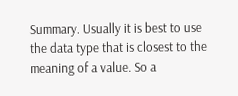Summary. Usually it is best to use the data type that is closest to the meaning of a value. So a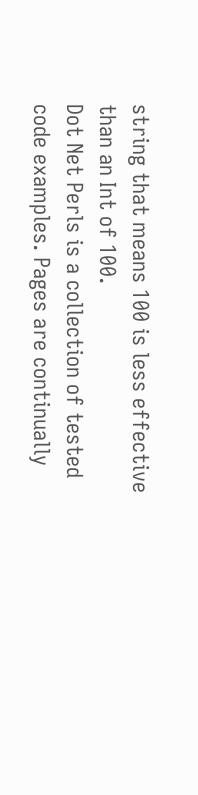string that means 100 is less effective than an Int of 100.
Dot Net Perls is a collection of tested code examples. Pages are continually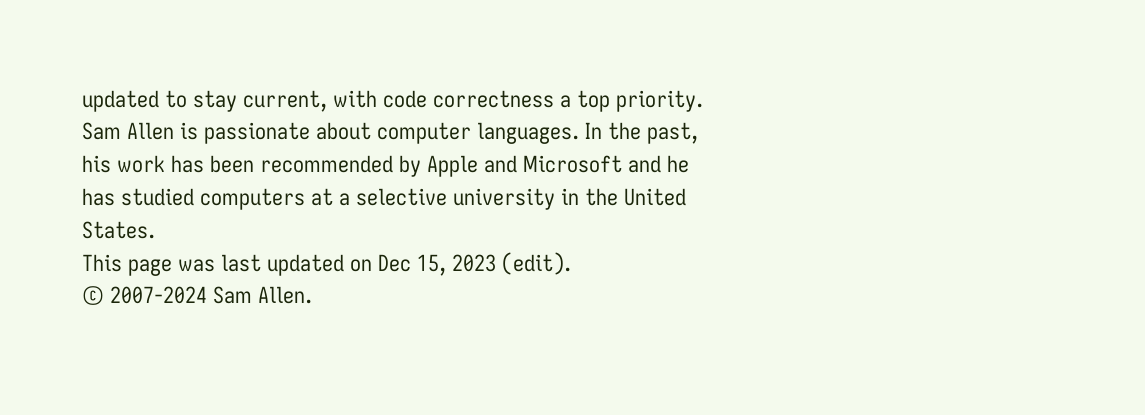updated to stay current, with code correctness a top priority.
Sam Allen is passionate about computer languages. In the past, his work has been recommended by Apple and Microsoft and he has studied computers at a selective university in the United States.
This page was last updated on Dec 15, 2023 (edit).
© 2007-2024 Sam Allen.